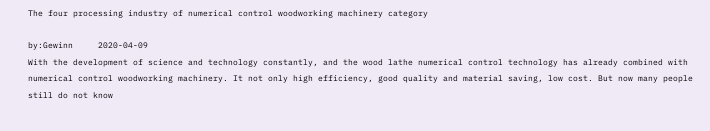The four processing industry of numerical control woodworking machinery category

by:Gewinn     2020-04-09
With the development of science and technology constantly, and the wood lathe numerical control technology has already combined with numerical control woodworking machinery. It not only high efficiency, good quality and material saving, low cost. But now many people still do not know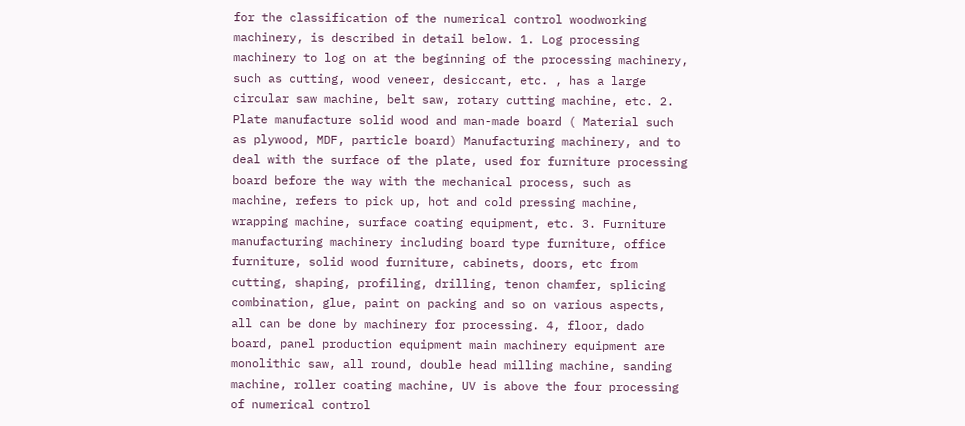for the classification of the numerical control woodworking machinery, is described in detail below. 1. Log processing machinery to log on at the beginning of the processing machinery, such as cutting, wood veneer, desiccant, etc. , has a large circular saw machine, belt saw, rotary cutting machine, etc. 2. Plate manufacture solid wood and man-made board ( Material such as plywood, MDF, particle board) Manufacturing machinery, and to deal with the surface of the plate, used for furniture processing board before the way with the mechanical process, such as machine, refers to pick up, hot and cold pressing machine, wrapping machine, surface coating equipment, etc. 3. Furniture manufacturing machinery including board type furniture, office furniture, solid wood furniture, cabinets, doors, etc from cutting, shaping, profiling, drilling, tenon chamfer, splicing combination, glue, paint on packing and so on various aspects, all can be done by machinery for processing. 4, floor, dado board, panel production equipment main machinery equipment are monolithic saw, all round, double head milling machine, sanding machine, roller coating machine, UV is above the four processing of numerical control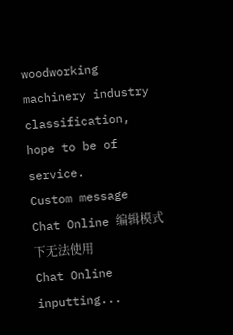woodworking machinery industry classification, hope to be of service.
Custom message
Chat Online 编辑模式下无法使用
Chat Online inputting...